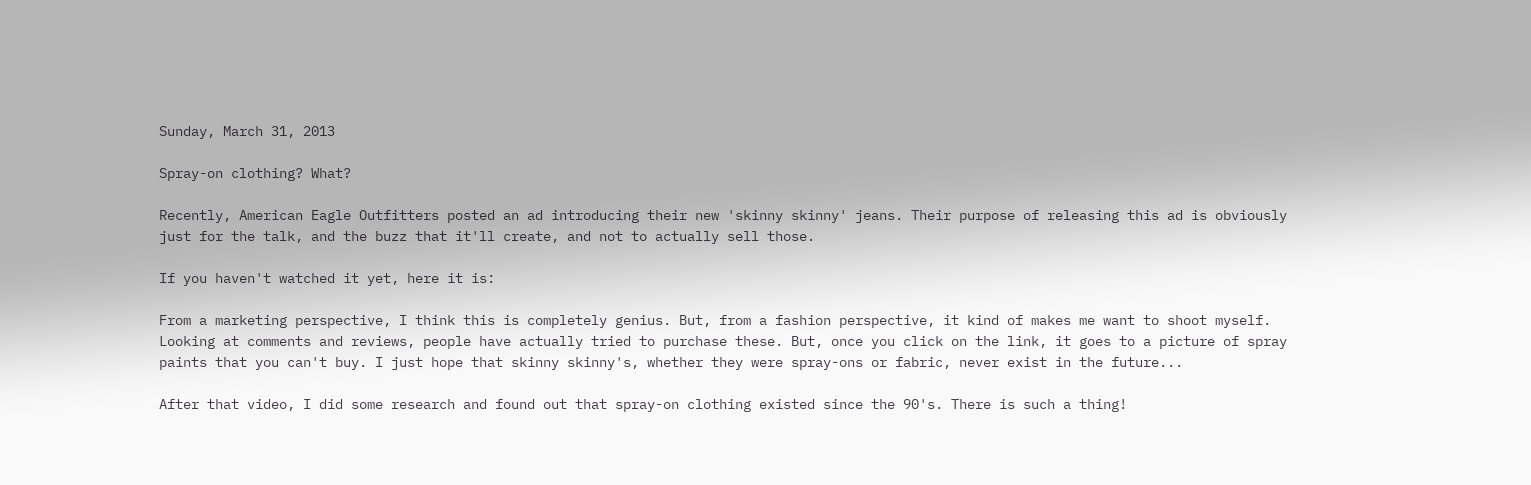Sunday, March 31, 2013

Spray-on clothing? What?

Recently, American Eagle Outfitters posted an ad introducing their new 'skinny skinny' jeans. Their purpose of releasing this ad is obviously just for the talk, and the buzz that it'll create, and not to actually sell those.

If you haven't watched it yet, here it is:

From a marketing perspective, I think this is completely genius. But, from a fashion perspective, it kind of makes me want to shoot myself. Looking at comments and reviews, people have actually tried to purchase these. But, once you click on the link, it goes to a picture of spray paints that you can't buy. I just hope that skinny skinny's, whether they were spray-ons or fabric, never exist in the future...

After that video, I did some research and found out that spray-on clothing existed since the 90's. There is such a thing!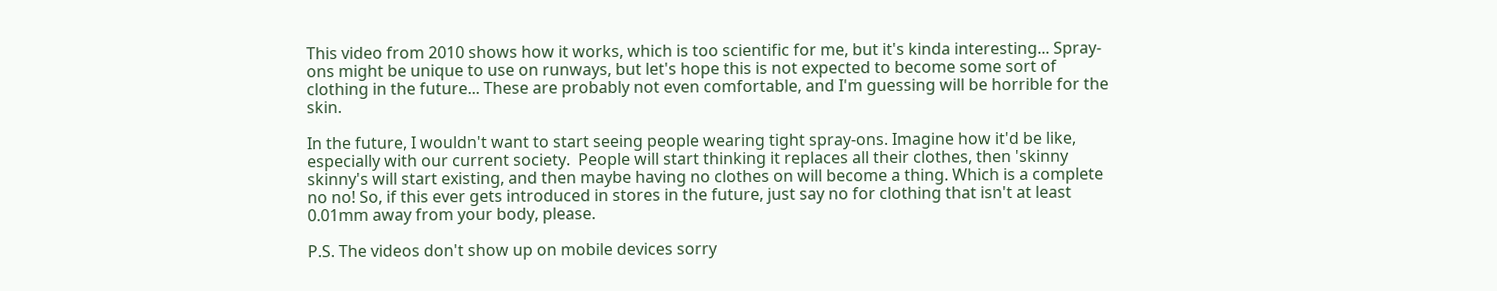This video from 2010 shows how it works, which is too scientific for me, but it's kinda interesting... Spray-ons might be unique to use on runways, but let's hope this is not expected to become some sort of clothing in the future... These are probably not even comfortable, and I'm guessing will be horrible for the skin.

In the future, I wouldn't want to start seeing people wearing tight spray-ons. Imagine how it'd be like, especially with our current society.  People will start thinking it replaces all their clothes, then 'skinny skinny's will start existing, and then maybe having no clothes on will become a thing. Which is a complete no no! So, if this ever gets introduced in stores in the future, just say no for clothing that isn't at least 0.01mm away from your body, please.

P.S. The videos don't show up on mobile devices sorry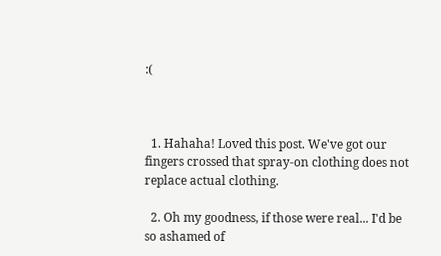:(



  1. Hahaha! Loved this post. We've got our fingers crossed that spray-on clothing does not replace actual clothing.

  2. Oh my goodness, if those were real... I'd be so ashamed of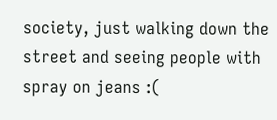society, just walking down the street and seeing people with spray on jeans :(